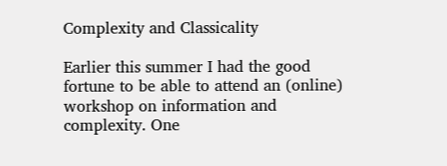Complexity and Classicality

Earlier this summer I had the good fortune to be able to attend an (online) workshop on information and complexity. One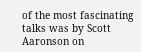of the most fascinating talks was by Scott Aaronson on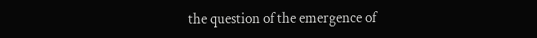the question of the emergence of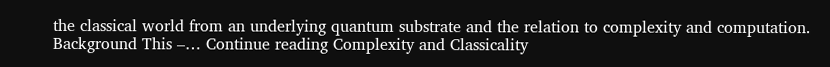the classical world from an underlying quantum substrate and the relation to complexity and computation. Background This –… Continue reading Complexity and Classicality